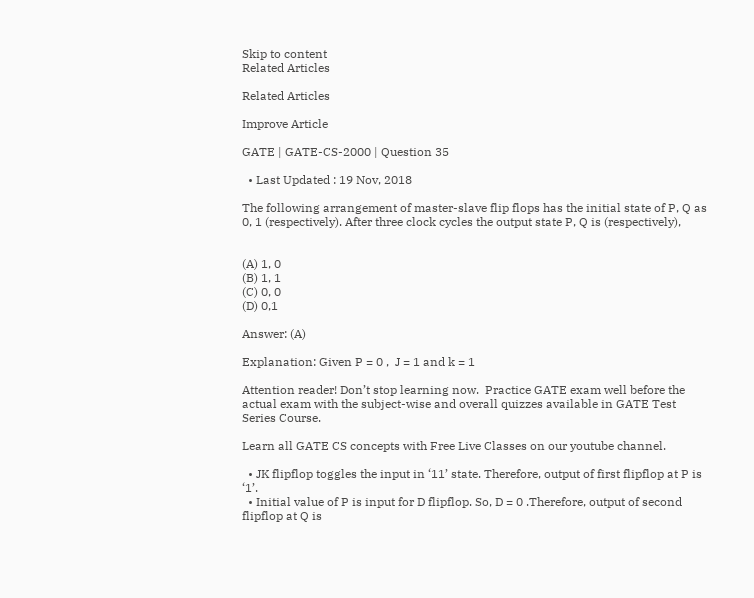Skip to content
Related Articles

Related Articles

Improve Article

GATE | GATE-CS-2000 | Question 35

  • Last Updated : 19 Nov, 2018

The following arrangement of master-slave flip flops has the initial state of P, Q as 0, 1 (respectively). After three clock cycles the output state P, Q is (respectively),


(A) 1, 0
(B) 1, 1
(C) 0, 0
(D) 0,1

Answer: (A)

Explanation: Given P = 0 ,  J = 1 and k = 1

Attention reader! Don’t stop learning now.  Practice GATE exam well before the actual exam with the subject-wise and overall quizzes available in GATE Test Series Course.

Learn all GATE CS concepts with Free Live Classes on our youtube channel.

  • JK flipflop toggles the input in ‘11’ state. Therefore, output of first flipflop at P is ‘1’.
  • Initial value of P is input for D flipflop. So, D = 0 .Therefore, output of second flipflop at Q is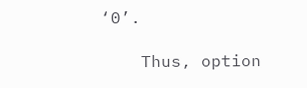‘0’.

    Thus, option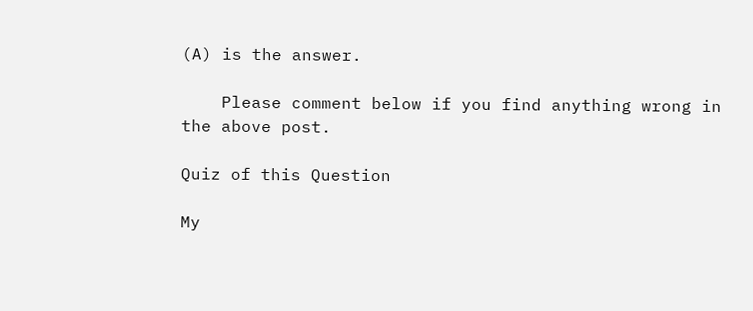(A) is the answer.

    Please comment below if you find anything wrong in the above post.

Quiz of this Question

My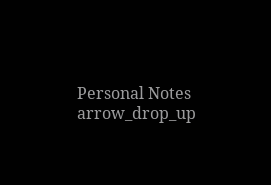Personal Notes arrow_drop_up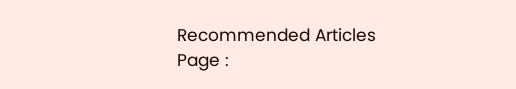Recommended Articles
Page :